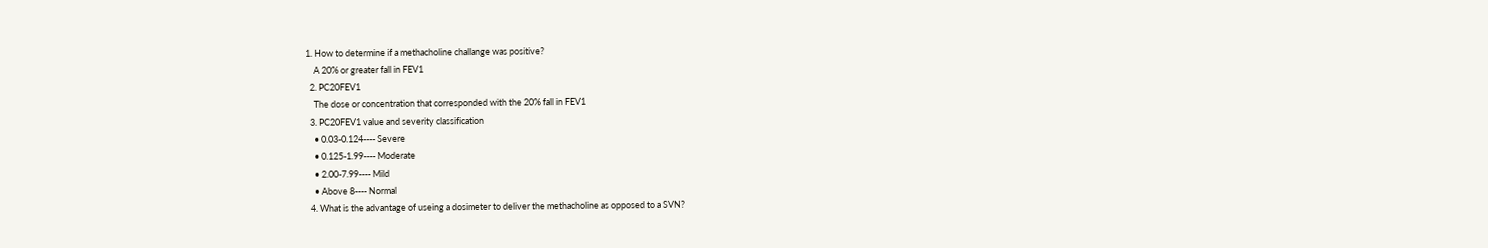1. How to determine if a methacholine challange was positive?
    A 20% or greater fall in FEV1
  2. PC20FEV1
    The dose or concentration that corresponded with the 20% fall in FEV1
  3. PC20FEV1 value and severity classification
    • 0.03-0.124---- Severe
    • 0.125-1.99---- Moderate
    • 2.00-7.99---- Mild
    • Above 8---- Normal
  4. What is the advantage of useing a dosimeter to deliver the methacholine as opposed to a SVN?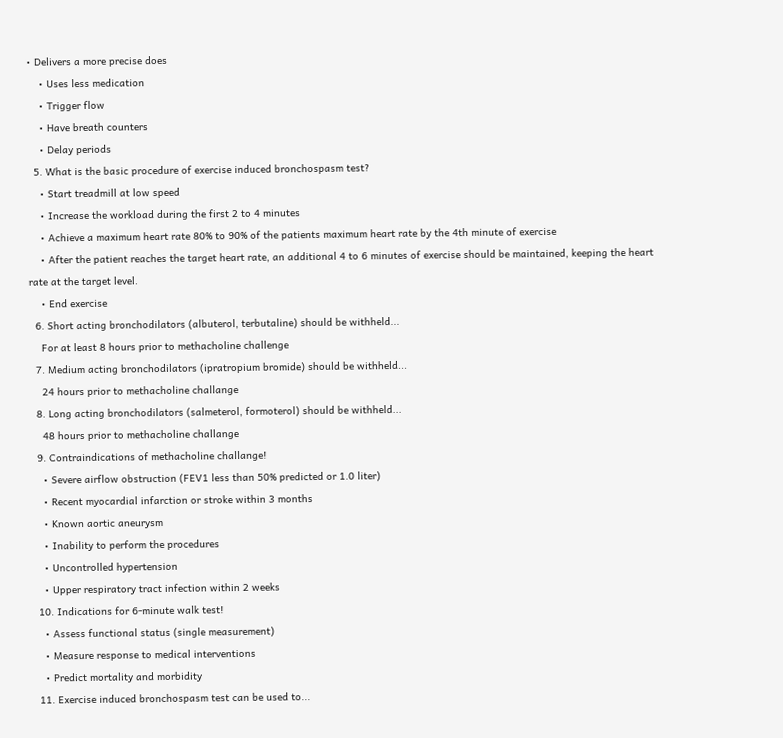• Delivers a more precise does
    • Uses less medication
    • Trigger flow
    • Have breath counters
    • Delay periods
  5. What is the basic procedure of exercise induced bronchospasm test?
    • Start treadmill at low speed
    • Increase the workload during the first 2 to 4 minutes
    • Achieve a maximum heart rate 80% to 90% of the patients maximum heart rate by the 4th minute of exercise
    • After the patient reaches the target heart rate, an additional 4 to 6 minutes of exercise should be maintained, keeping the heart rate at the target level.
    • End exercise
  6. Short acting bronchodilators (albuterol, terbutaline) should be withheld...
    For at least 8 hours prior to methacholine challenge
  7. Medium acting bronchodilators (ipratropium bromide) should be withheld...
    24 hours prior to methacholine challange
  8. Long acting bronchodilators (salmeterol, formoterol) should be withheld...
    48 hours prior to methacholine challange
  9. Contraindications of methacholine challange!
    • Severe airflow obstruction (FEV1 less than 50% predicted or 1.0 liter)
    • Recent myocardial infarction or stroke within 3 months
    • Known aortic aneurysm
    • Inability to perform the procedures
    • Uncontrolled hypertension
    • Upper respiratory tract infection within 2 weeks
  10. Indications for 6-minute walk test!
    • Assess functional status (single measurement)
    • Measure response to medical interventions
    • Predict mortality and morbidity
  11. Exercise induced bronchospasm test can be used to...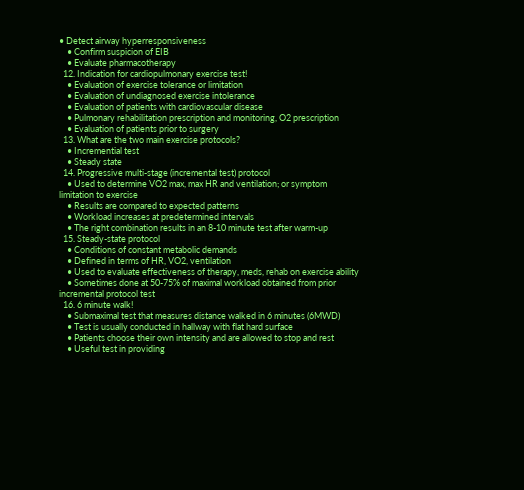• Detect airway hyperresponsiveness
    • Confirm suspicion of EIB
    • Evaluate pharmacotherapy
  12. Indication for cardiopulmonary exercise test!
    • Evaluation of exercise tolerance or limitation
    • Evaluation of undiagnosed exercise intolerance
    • Evaluation of patients with cardiovascular disease
    • Pulmonary rehabilitation prescription and monitoring, O2 prescription
    • Evaluation of patients prior to surgery
  13. What are the two main exercise protocols?
    • Incremential test
    • Steady state
  14. Progressive multi-stage (incremental test) protocol
    • Used to determine VO2 max, max HR and ventilation; or symptom limitation to exercise
    • Results are compared to expected patterns
    • Workload increases at predetermined intervals
    • The right combination results in an 8-10 minute test after warm-up
  15. Steady-state protocol
    • Conditions of constant metabolic demands
    • Defined in terms of HR, VO2, ventilation
    • Used to evaluate effectiveness of therapy, meds, rehab on exercise ability
    • Sometimes done at 50-75% of maximal workload obtained from prior incremental protocol test
  16. 6 minute walk!
    • Submaximal test that measures distance walked in 6 minutes (6MWD)
    • Test is usually conducted in hallway with flat hard surface
    • Patients choose their own intensity and are allowed to stop and rest
    • Useful test in providing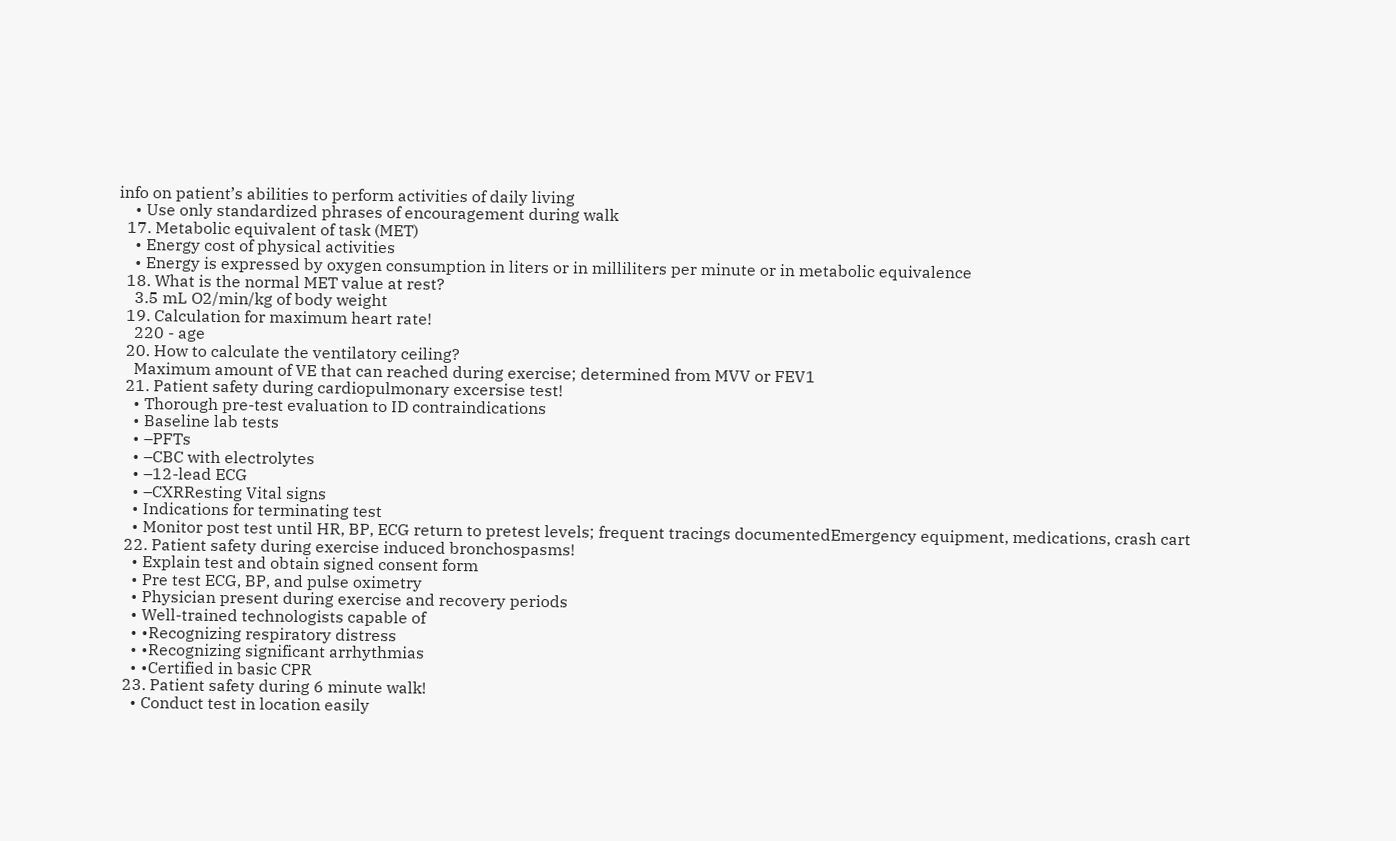info on patient’s abilities to perform activities of daily living
    • Use only standardized phrases of encouragement during walk
  17. Metabolic equivalent of task (MET)
    • Energy cost of physical activities
    • Energy is expressed by oxygen consumption in liters or in milliliters per minute or in metabolic equivalence
  18. What is the normal MET value at rest?
    3.5 mL O2/min/kg of body weight
  19. Calculation for maximum heart rate!
    220 - age
  20. How to calculate the ventilatory ceiling?
    Maximum amount of VE that can reached during exercise; determined from MVV or FEV1
  21. Patient safety during cardiopulmonary excersise test!
    • Thorough pre-test evaluation to ID contraindications
    • Baseline lab tests
    • –PFTs
    • –CBC with electrolytes
    • –12-lead ECG
    • –CXRResting Vital signs
    • Indications for terminating test
    • Monitor post test until HR, BP, ECG return to pretest levels; frequent tracings documentedEmergency equipment, medications, crash cart
  22. Patient safety during exercise induced bronchospasms!
    • Explain test and obtain signed consent form
    • Pre test ECG, BP, and pulse oximetry
    • Physician present during exercise and recovery periods
    • Well-trained technologists capable of
    • •Recognizing respiratory distress
    • •Recognizing significant arrhythmias
    • •Certified in basic CPR
  23. Patient safety during 6 minute walk!
    • Conduct test in location easily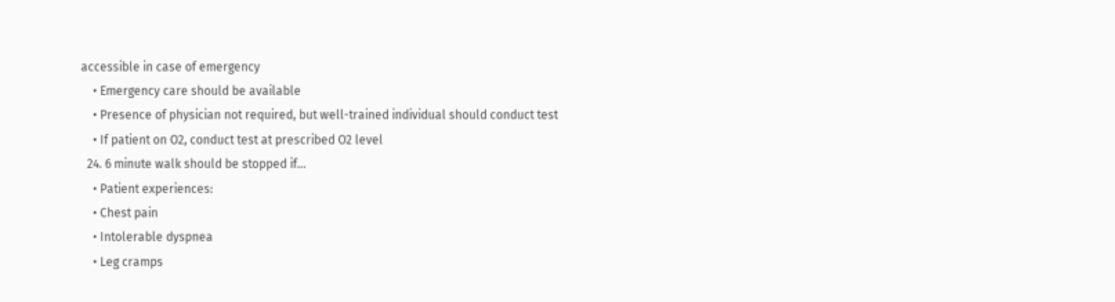accessible in case of emergency
    • Emergency care should be available
    • Presence of physician not required, but well-trained individual should conduct test
    • If patient on O2, conduct test at prescribed O2 level
  24. 6 minute walk should be stopped if...
    • Patient experiences:
    • Chest pain
    • Intolerable dyspnea
    • Leg cramps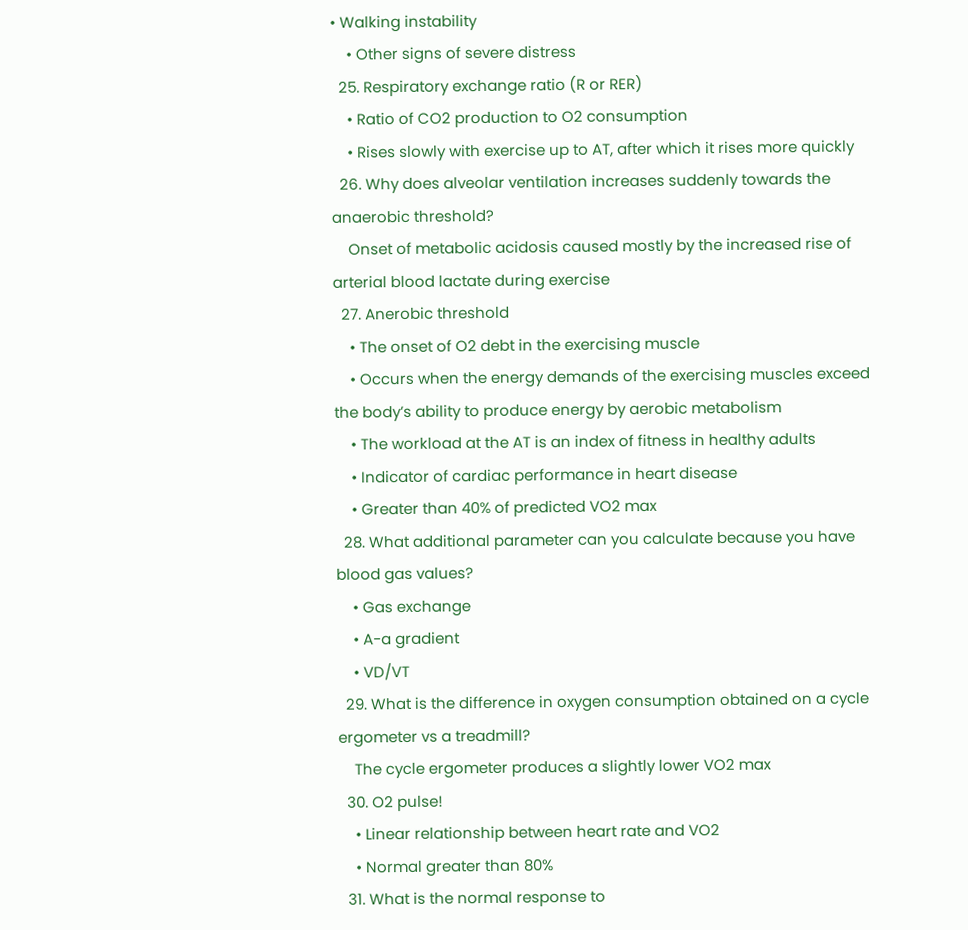• Walking instability
    • Other signs of severe distress
  25. Respiratory exchange ratio (R or RER)
    • Ratio of CO2 production to O2 consumption
    • Rises slowly with exercise up to AT, after which it rises more quickly
  26. Why does alveolar ventilation increases suddenly towards the anaerobic threshold?
    Onset of metabolic acidosis caused mostly by the increased rise of arterial blood lactate during exercise
  27. Anerobic threshold
    • The onset of O2 debt in the exercising muscle
    • Occurs when the energy demands of the exercising muscles exceed the body’s ability to produce energy by aerobic metabolism
    • The workload at the AT is an index of fitness in healthy adults
    • Indicator of cardiac performance in heart disease
    • Greater than 40% of predicted VO2 max
  28. What additional parameter can you calculate because you have blood gas values?
    • Gas exchange
    • A-a gradient
    • VD/VT
  29. What is the difference in oxygen consumption obtained on a cycle ergometer vs a treadmill?
    The cycle ergometer produces a slightly lower VO2 max
  30. O2 pulse!
    • Linear relationship between heart rate and VO2
    • Normal greater than 80%
  31. What is the normal response to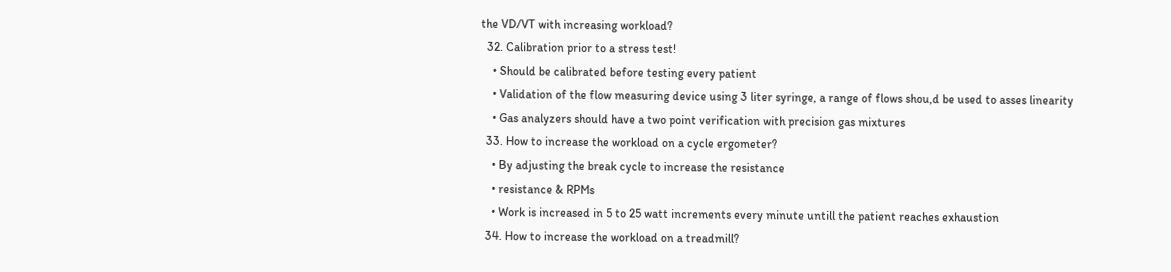the VD/VT with increasing workload?
  32. Calibration prior to a stress test!
    • Should be calibrated before testing every patient
    • Validation of the flow measuring device using 3 liter syringe, a range of flows shou,d be used to asses linearity
    • Gas analyzers should have a two point verification with precision gas mixtures
  33. How to increase the workload on a cycle ergometer?
    • By adjusting the break cycle to increase the resistance
    • resistance & RPMs
    • Work is increased in 5 to 25 watt increments every minute untill the patient reaches exhaustion
  34. How to increase the workload on a treadmill?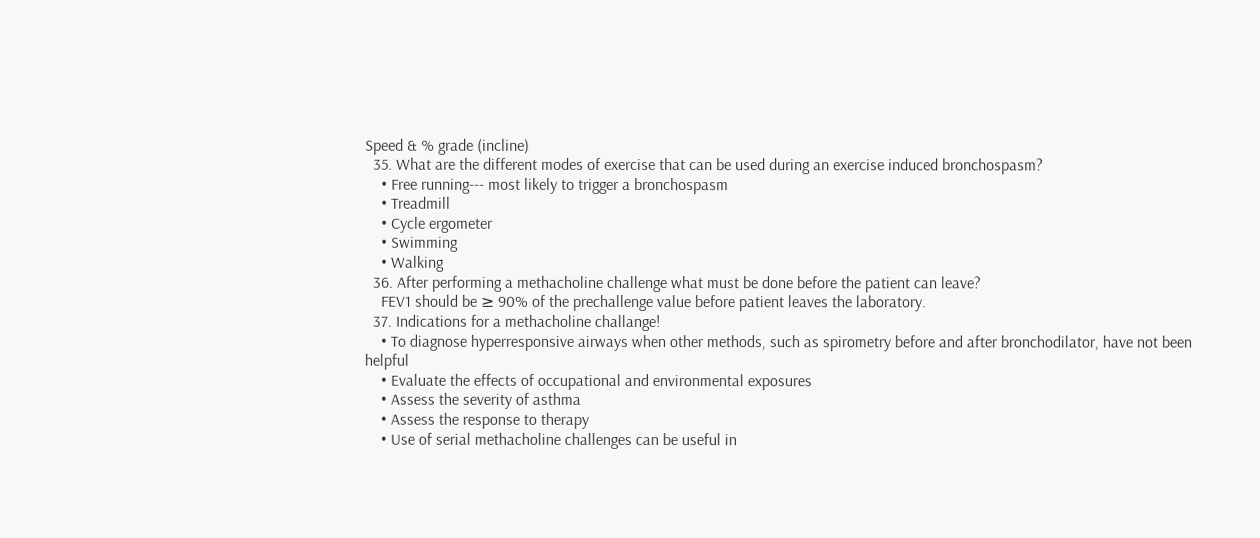Speed & % grade (incline)
  35. What are the different modes of exercise that can be used during an exercise induced bronchospasm?
    • Free running--- most likely to trigger a bronchospasm
    • Treadmill
    • Cycle ergometer
    • Swimming
    • Walking
  36. After performing a methacholine challenge what must be done before the patient can leave?
    FEV1 should be ≥ 90% of the prechallenge value before patient leaves the laboratory.
  37. Indications for a methacholine challange!
    • To diagnose hyperresponsive airways when other methods, such as spirometry before and after bronchodilator, have not been helpful
    • Evaluate the effects of occupational and environmental exposures
    • Assess the severity of asthma
    • Assess the response to therapy
    • Use of serial methacholine challenges can be useful in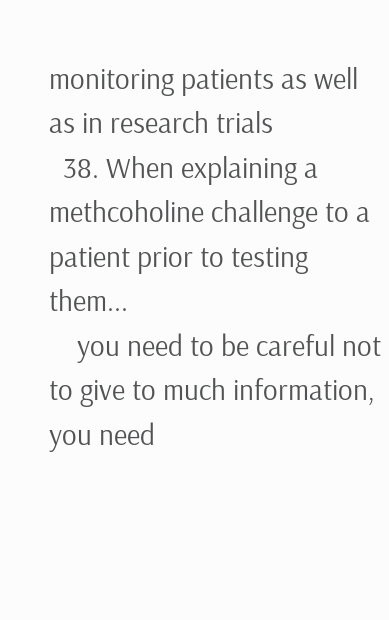monitoring patients as well as in research trials
  38. When explaining a methcoholine challenge to a patient prior to testing them...
    you need to be careful not to give to much information, you need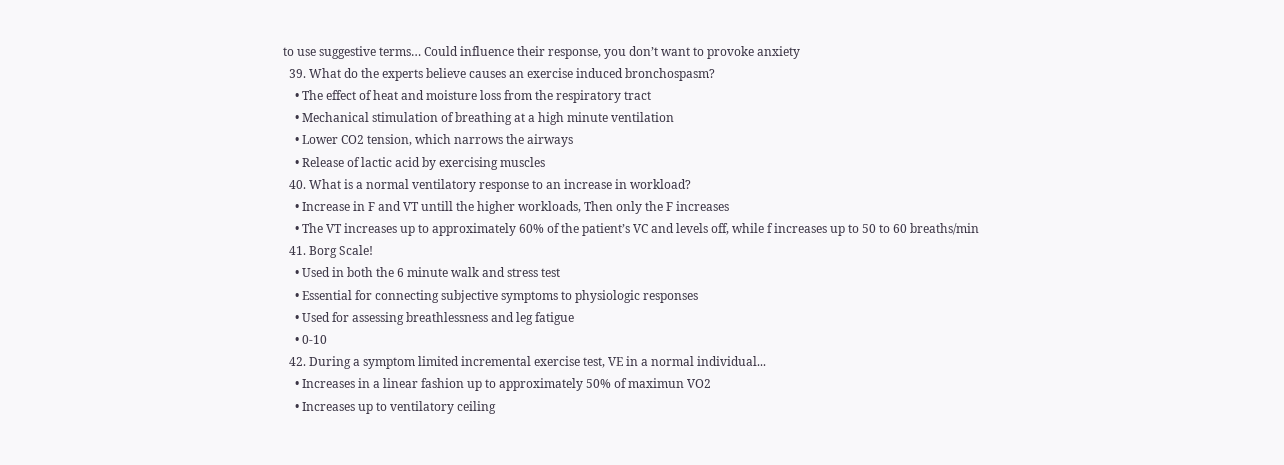to use suggestive terms… Could influence their response, you don’t want to provoke anxiety
  39. What do the experts believe causes an exercise induced bronchospasm?
    • The effect of heat and moisture loss from the respiratory tract
    • Mechanical stimulation of breathing at a high minute ventilation
    • Lower CO2 tension, which narrows the airways
    • Release of lactic acid by exercising muscles
  40. What is a normal ventilatory response to an increase in workload?
    • Increase in F and VT untill the higher workloads, Then only the F increases
    • The VT increases up to approximately 60% of the patient’s VC and levels off, while f increases up to 50 to 60 breaths/min
  41. Borg Scale!
    • Used in both the 6 minute walk and stress test
    • Essential for connecting subjective symptoms to physiologic responses
    • Used for assessing breathlessness and leg fatigue
    • 0-10
  42. During a symptom limited incremental exercise test, VE in a normal individual...
    • Increases in a linear fashion up to approximately 50% of maximun VO2
    • Increases up to ventilatory ceiling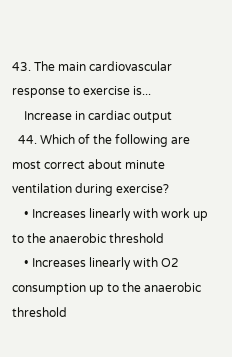43. The main cardiovascular response to exercise is...
    Increase in cardiac output
  44. Which of the following are most correct about minute ventilation during exercise?
    • Increases linearly with work up to the anaerobic threshold
    • Increases linearly with O2 consumption up to the anaerobic threshold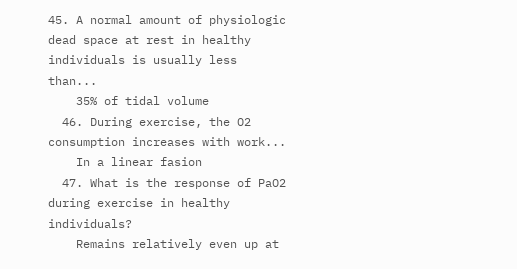45. A normal amount of physiologic dead space at rest in healthy individuals is usually less than...
    35% of tidal volume
  46. During exercise, the O2 consumption increases with work...
    In a linear fasion
  47. What is the response of PaO2 during exercise in healthy individuals?
    Remains relatively even up at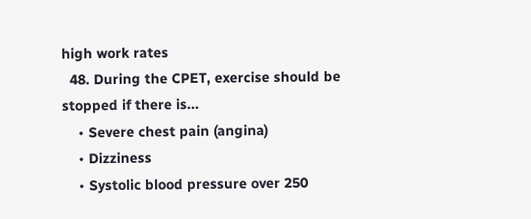high work rates
  48. During the CPET, exercise should be stopped if there is...
    • Severe chest pain (angina)
    • Dizziness
    • Systolic blood pressure over 250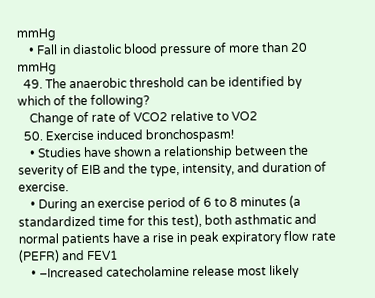mmHg
    • Fall in diastolic blood pressure of more than 20 mmHg
  49. The anaerobic threshold can be identified by which of the following?
    Change of rate of VCO2 relative to VO2
  50. Exercise induced bronchospasm!
    • Studies have shown a relationship between the severity of EIB and the type, intensity, and duration of exercise.
    • During an exercise period of 6 to 8 minutes (a standardized time for this test), both asthmatic and normal patients have a rise in peak expiratory flow rate (PEFR) and FEV1
    • –Increased catecholamine release most likely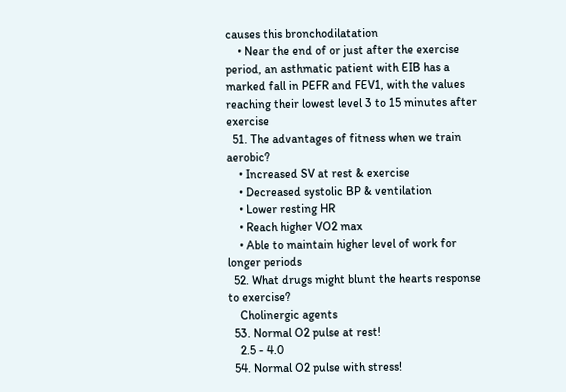causes this bronchodilatation
    • Near the end of or just after the exercise period, an asthmatic patient with EIB has a marked fall in PEFR and FEV1, with the values reaching their lowest level 3 to 15 minutes after exercise
  51. The advantages of fitness when we train aerobic?
    • Increased SV at rest & exercise
    • Decreased systolic BP & ventilation
    • Lower resting HR
    • Reach higher VO2 max
    • Able to maintain higher level of work for longer periods
  52. What drugs might blunt the hearts response to exercise?
    Cholinergic agents
  53. Normal O2 pulse at rest!
    2.5 - 4.0
  54. Normal O2 pulse with stress!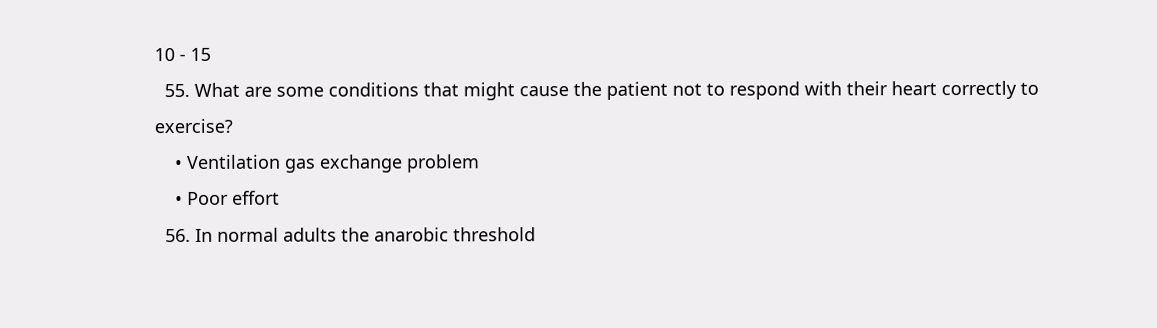10 - 15
  55. What are some conditions that might cause the patient not to respond with their heart correctly to exercise?
    • Ventilation gas exchange problem
    • Poor effort
  56. In normal adults the anarobic threshold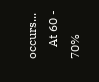occurs...
    At 60 - 70%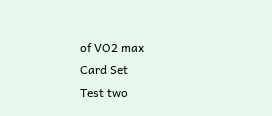of VO2 max
Card Set
Test two